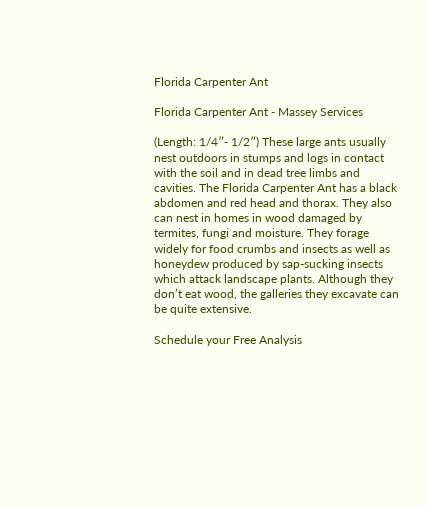Florida Carpenter Ant

Florida Carpenter Ant - Massey Services

(Length: 1/4″- 1/2″) These large ants usually nest outdoors in stumps and logs in contact with the soil and in dead tree limbs and cavities. The Florida Carpenter Ant has a black abdomen and red head and thorax. They also can nest in homes in wood damaged by termites, fungi and moisture. They forage widely for food crumbs and insects as well as honeydew produced by sap-sucking insects which attack landscape plants. Although they don’t eat wood, the galleries they excavate can be quite extensive.

Schedule your Free Analysis